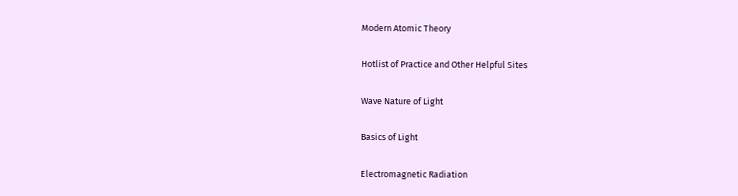Modern Atomic Theory

Hotlist of Practice and Other Helpful Sites

Wave Nature of Light

Basics of Light

Electromagnetic Radiation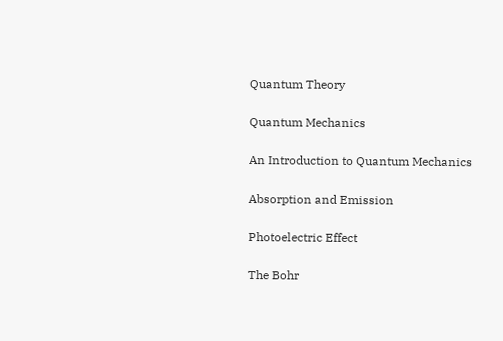Quantum Theory

Quantum Mechanics

An Introduction to Quantum Mechanics

Absorption and Emission

Photoelectric Effect

The Bohr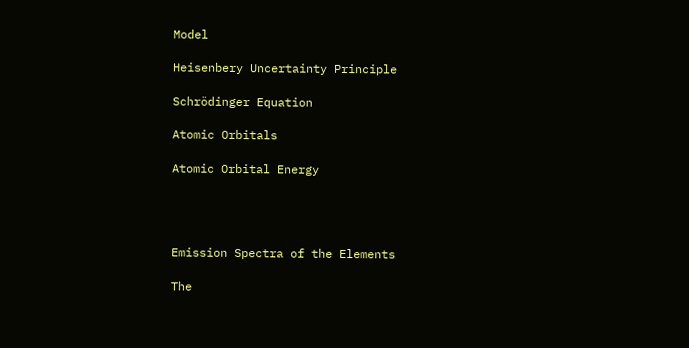Model

Heisenbery Uncertainty Principle

Schrödinger Equation

Atomic Orbitals

Atomic Orbital Energy




Emission Spectra of the Elements

The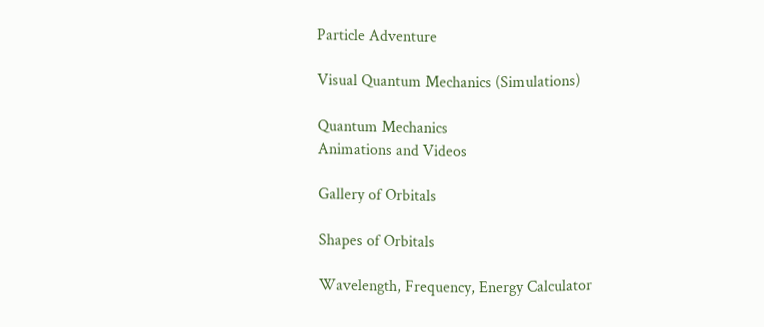Particle Adventure

Visual Quantum Mechanics (Simulations)

Quantum Mechanics
Animations and Videos

Gallery of Orbitals

Shapes of Orbitals

Wavelength, Frequency, Energy Calculator